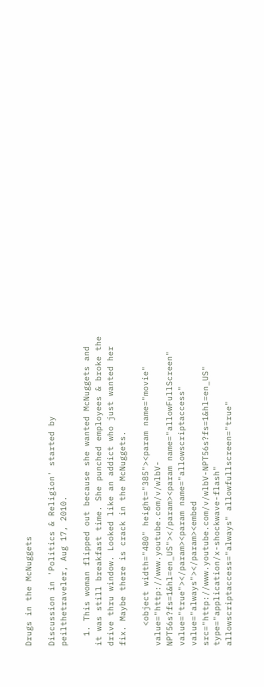Drugs in the McNuggets

Discussion in 'Politics & Religion' started by peilthetraveler, Aug 17, 2010.

  1. This woman flipped out because she wanted McNuggets and it was still breakfast time. She punched employees & broke the drive thru window. Looked like an addict who just wanted her fix. Maybe there is crack in the McNuggets.

    <object width="480" height="385"><param name="movie" value="http://www.youtube.com/v/wlbV-NPT56s?fs=1&hl=en_US"></param><param name="allowFullScreen" value="true"></param><param name="allowscriptaccess" value="always"></param><embed src="http://www.youtube.com/v/wlbV-NPT56s?fs=1&hl=en_US" type="application/x-shockwave-flash" allowscriptaccess="always" allowfullscreen="true"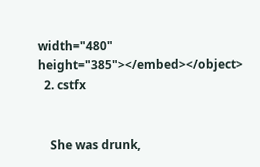width="480" height="385"></embed></object>
  2. cstfx


    She was drunk,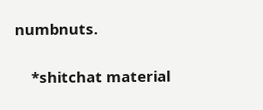numbnuts.

    *shitchat material